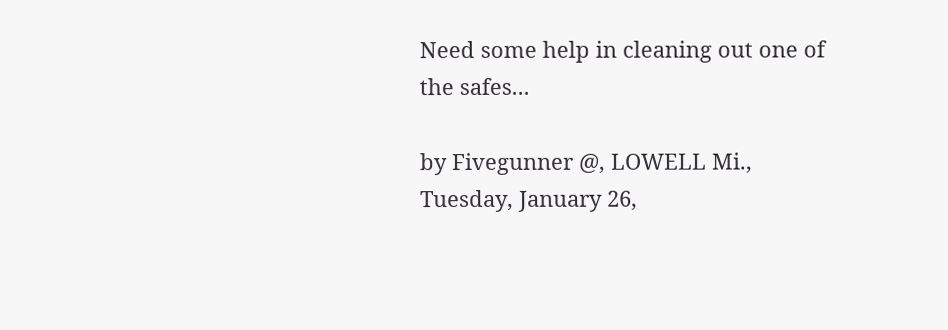Need some help in cleaning out one of the safes...

by Fivegunner @, LOWELL Mi., Tuesday, January 26,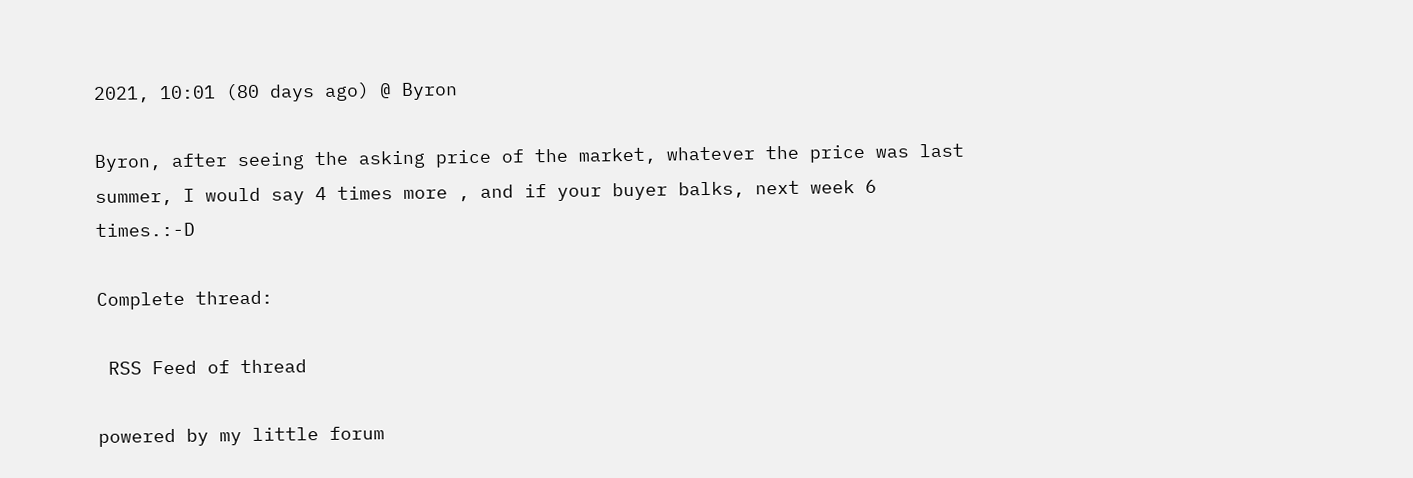2021, 10:01 (80 days ago) @ Byron

Byron, after seeing the asking price of the market, whatever the price was last summer, I would say 4 times more , and if your buyer balks, next week 6 times.:-D

Complete thread:

 RSS Feed of thread

powered by my little forum